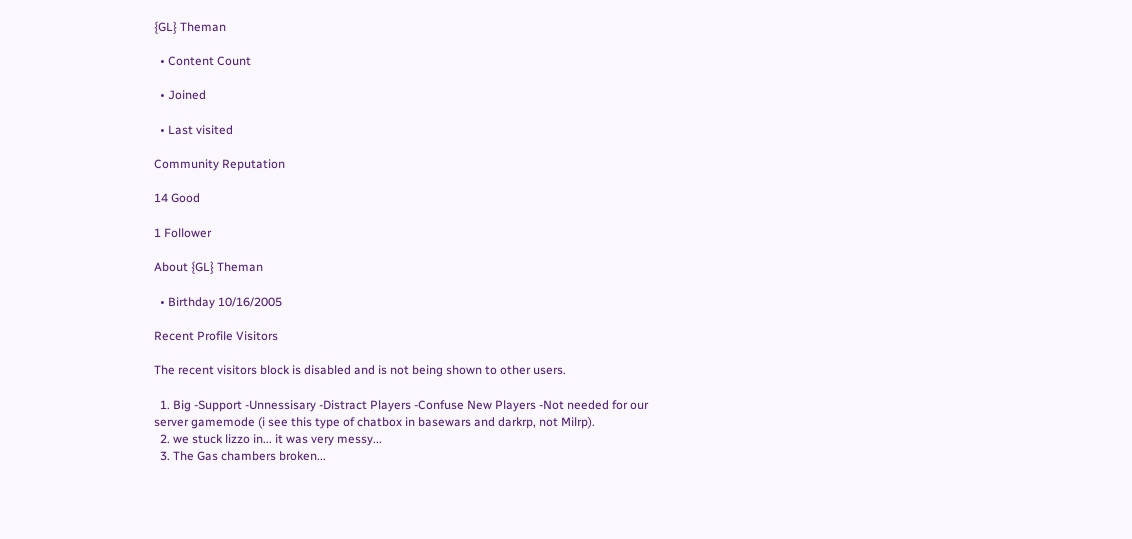{GL} Theman

  • Content Count

  • Joined

  • Last visited

Community Reputation

14 Good

1 Follower

About {GL} Theman

  • Birthday 10/16/2005

Recent Profile Visitors

The recent visitors block is disabled and is not being shown to other users.

  1. Big -Support -Unnessisary -Distract Players -Confuse New Players -Not needed for our server gamemode (i see this type of chatbox in basewars and darkrp, not Milrp).
  2. we stuck lizzo in... it was very messy...
  3. The Gas chambers broken...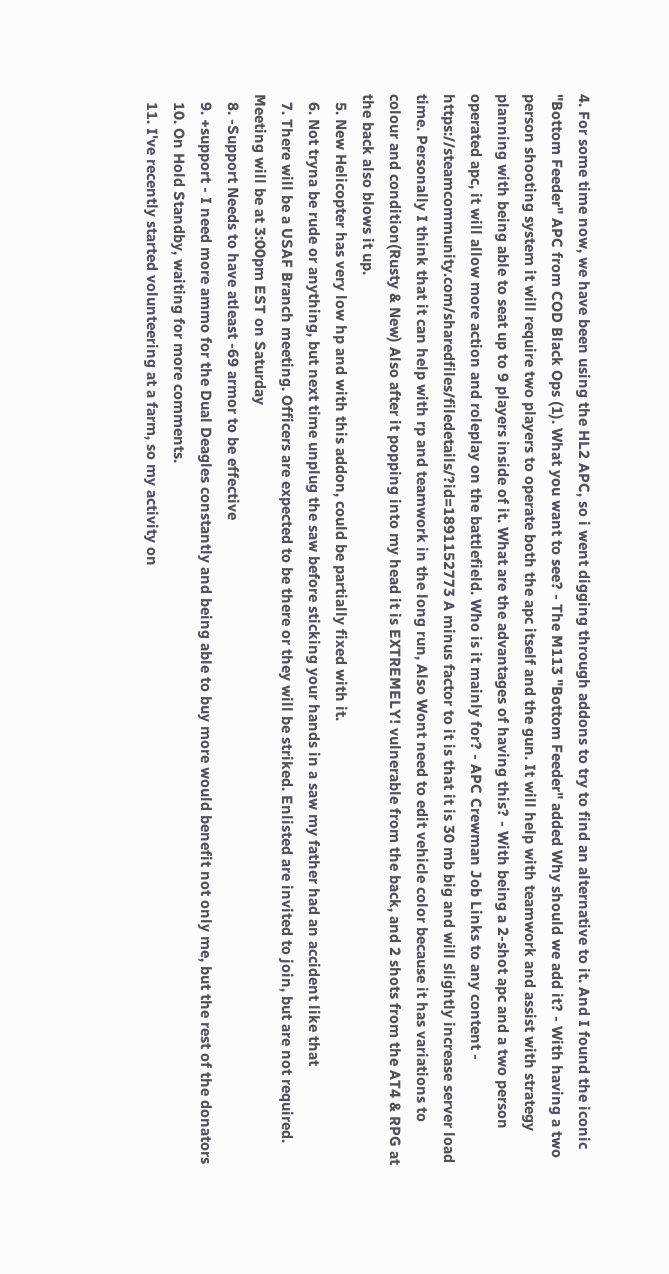4. For some time now, we have been using the HL2 APC, so i went digging through addons to try to find an alternative to it. And I found the iconic "Bottom Feeder" APC from COD Black Ops (1). What you want to see? - The M113 "Bottom Feeder" added Why should we add it? - With having a two person shooting system it will require two players to operate both the apc itself and the gun. It will help with teamwork and assist with strategy planning with being able to seat up to 9 players inside of it. What are the advantages of having this? - With being a 2-shot apc and a two person operated apc, it will allow more action and roleplay on the battlefield. Who is it mainly for? - APC Crewman Job Links to any content - https://steamcommunity.com/sharedfiles/filedetails/?id=1891152773 A minus factor to it is that it is 30 mb big and will slightly increase server load time. Personally I think that it can help with rp and teamwork in the long run, Also Wont need to edit vehicle color because it has variations to colour and condition(Rusty & New) Also after it popping into my head it is EXTREMELY! vulnerable from the back, and 2 shots from the AT4 & RPG at the back also blows it up.
  5. New Helicopter has very low hp and with this addon, could be partially fixed with it.
  6. Not tryna be rude or anything, but next time unplug the saw before sticking your hands in a saw my father had an accident like that
  7. There will be a USAF Branch meeting. Officers are expected to be there or they will be striked. Enlisted are invited to join, but are not required. Meeting will be at 3:00pm EST on Saturday
  8. -Support Needs to have atleast -69 armor to be effective
  9. +support - I need more ammo for the Dual Deagles constantly and being able to buy more would benefit not only me, but the rest of the donators
  10. On Hold Standby, waiting for more comments.
  11. I've recently started volunteering at a farm, so my activity on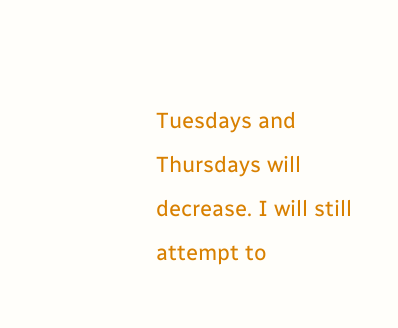Tuesdays and Thursdays will decrease. I will still attempt to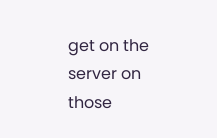get on the server on those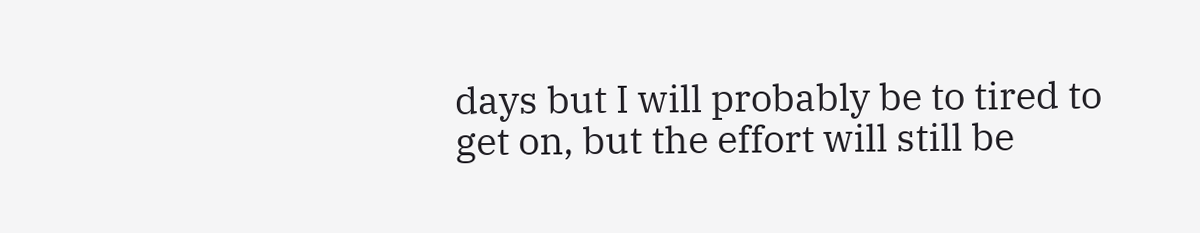days but I will probably be to tired to get on, but the effort will still be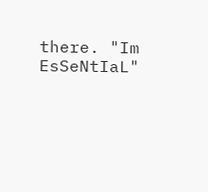there. "Im EsSeNtIaL"